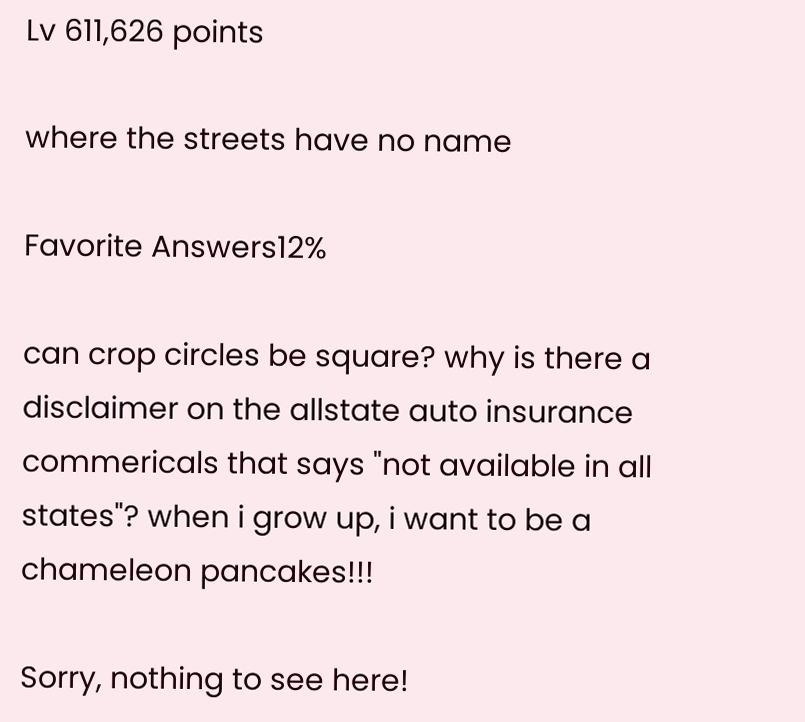Lv 611,626 points

where the streets have no name

Favorite Answers12%

can crop circles be square? why is there a disclaimer on the allstate auto insurance commericals that says "not available in all states"? when i grow up, i want to be a chameleon pancakes!!!

Sorry, nothing to see here!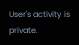User's activity is private.